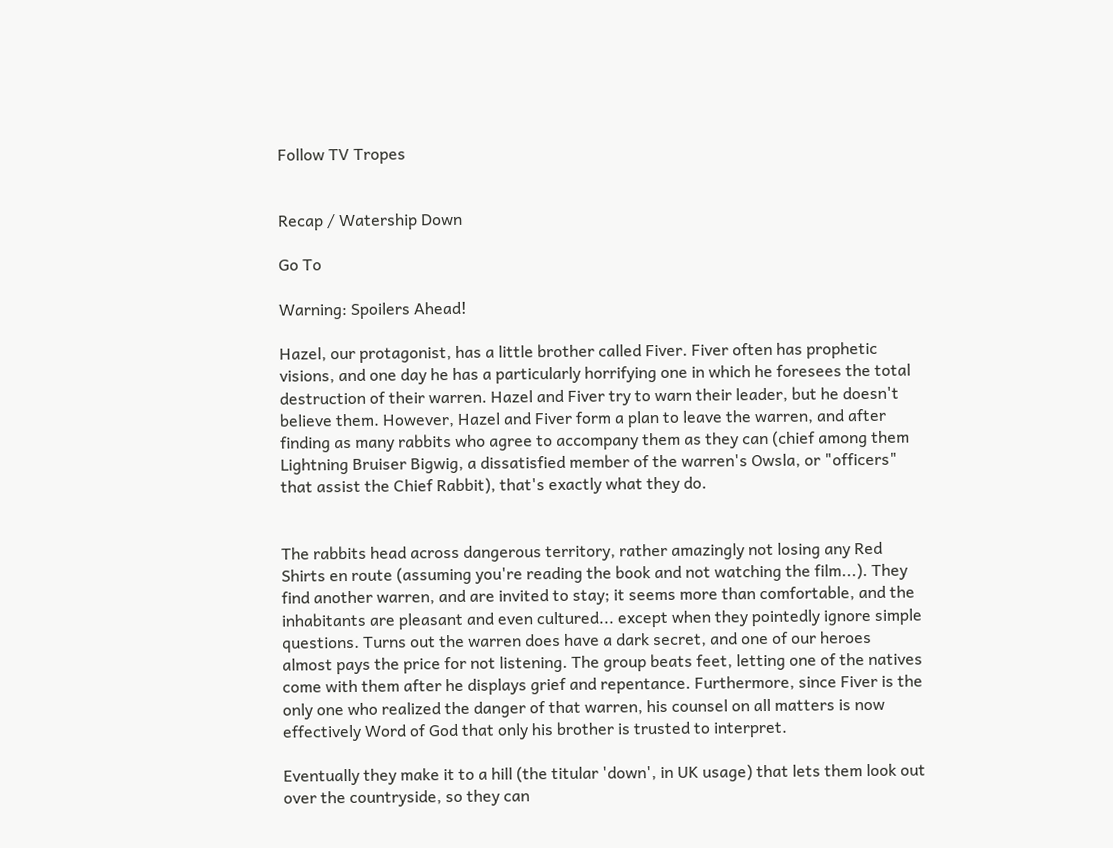Follow TV Tropes


Recap / Watership Down

Go To

Warning: Spoilers Ahead!

Hazel, our protagonist, has a little brother called Fiver. Fiver often has prophetic visions, and one day he has a particularly horrifying one in which he foresees the total destruction of their warren. Hazel and Fiver try to warn their leader, but he doesn't believe them. However, Hazel and Fiver form a plan to leave the warren, and after finding as many rabbits who agree to accompany them as they can (chief among them Lightning Bruiser Bigwig, a dissatisfied member of the warren's Owsla, or "officers" that assist the Chief Rabbit), that's exactly what they do.


The rabbits head across dangerous territory, rather amazingly not losing any Red Shirts en route (assuming you're reading the book and not watching the film...). They find another warren, and are invited to stay; it seems more than comfortable, and the inhabitants are pleasant and even cultured... except when they pointedly ignore simple questions. Turns out the warren does have a dark secret, and one of our heroes almost pays the price for not listening. The group beats feet, letting one of the natives come with them after he displays grief and repentance. Furthermore, since Fiver is the only one who realized the danger of that warren, his counsel on all matters is now effectively Word of God that only his brother is trusted to interpret.

Eventually they make it to a hill (the titular 'down', in UK usage) that lets them look out over the countryside, so they can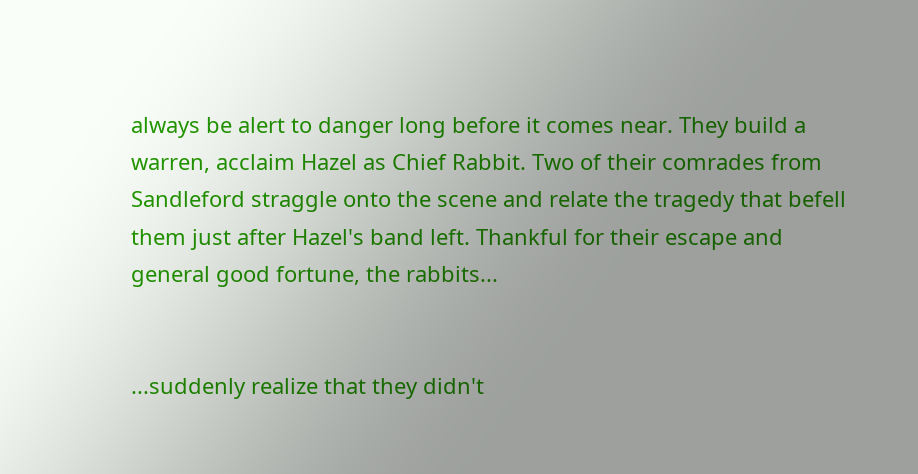always be alert to danger long before it comes near. They build a warren, acclaim Hazel as Chief Rabbit. Two of their comrades from Sandleford straggle onto the scene and relate the tragedy that befell them just after Hazel's band left. Thankful for their escape and general good fortune, the rabbits...


...suddenly realize that they didn't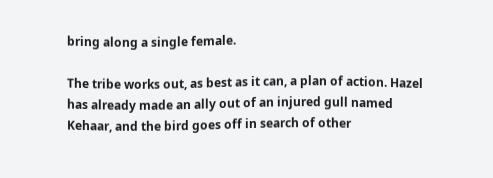bring along a single female.

The tribe works out, as best as it can, a plan of action. Hazel has already made an ally out of an injured gull named Kehaar, and the bird goes off in search of other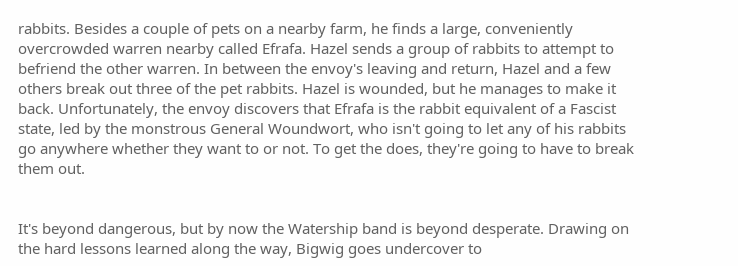rabbits. Besides a couple of pets on a nearby farm, he finds a large, conveniently overcrowded warren nearby called Efrafa. Hazel sends a group of rabbits to attempt to befriend the other warren. In between the envoy's leaving and return, Hazel and a few others break out three of the pet rabbits. Hazel is wounded, but he manages to make it back. Unfortunately, the envoy discovers that Efrafa is the rabbit equivalent of a Fascist state, led by the monstrous General Woundwort, who isn't going to let any of his rabbits go anywhere whether they want to or not. To get the does, they're going to have to break them out.


It's beyond dangerous, but by now the Watership band is beyond desperate. Drawing on the hard lessons learned along the way, Bigwig goes undercover to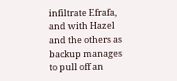infiltrate Efrafa, and with Hazel and the others as backup manages to pull off an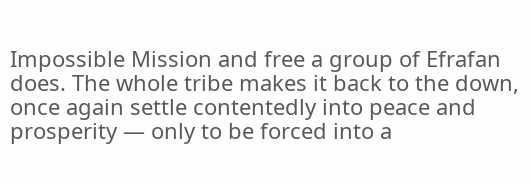Impossible Mission and free a group of Efrafan does. The whole tribe makes it back to the down, once again settle contentedly into peace and prosperity — only to be forced into a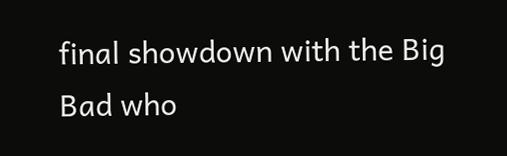final showdown with the Big Bad who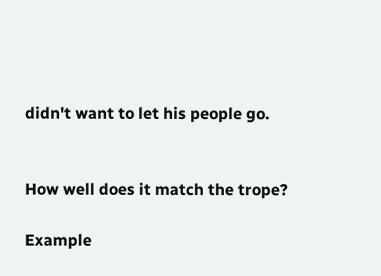didn't want to let his people go.


How well does it match the trope?

Example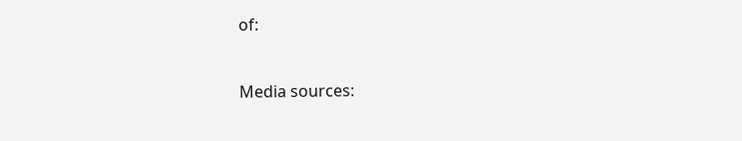of:


Media sources: